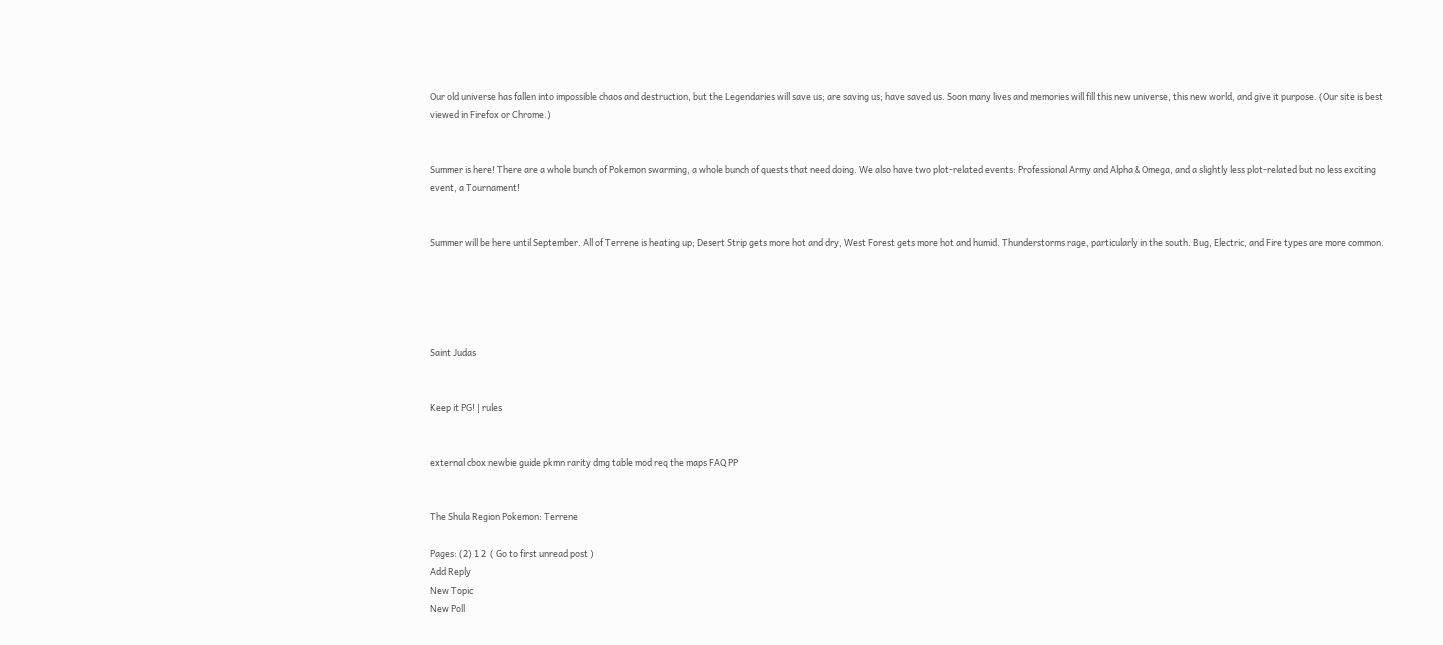Our old universe has fallen into impossible chaos and destruction, but the Legendaries will save us; are saving us; have saved us. Soon many lives and memories will fill this new universe, this new world, and give it purpose. (Our site is best viewed in Firefox or Chrome.)


Summer is here! There are a whole bunch of Pokemon swarming, a whole bunch of quests that need doing. We also have two plot-related events: Professional Army and Alpha & Omega, and a slightly less plot-related but no less exciting event, a Tournament!


Summer will be here until September. All of Terrene is heating up; Desert Strip gets more hot and dry, West Forest gets more hot and humid. Thunderstorms rage, particularly in the south. Bug, Electric, and Fire types are more common.





Saint Judas


Keep it PG! | rules


external cbox newbie guide pkmn rarity dmg table mod req the maps FAQ PP


The Shula Region Pokemon: Terrene

Pages: (2) 1 2  ( Go to first unread post )
Add Reply
New Topic
New Poll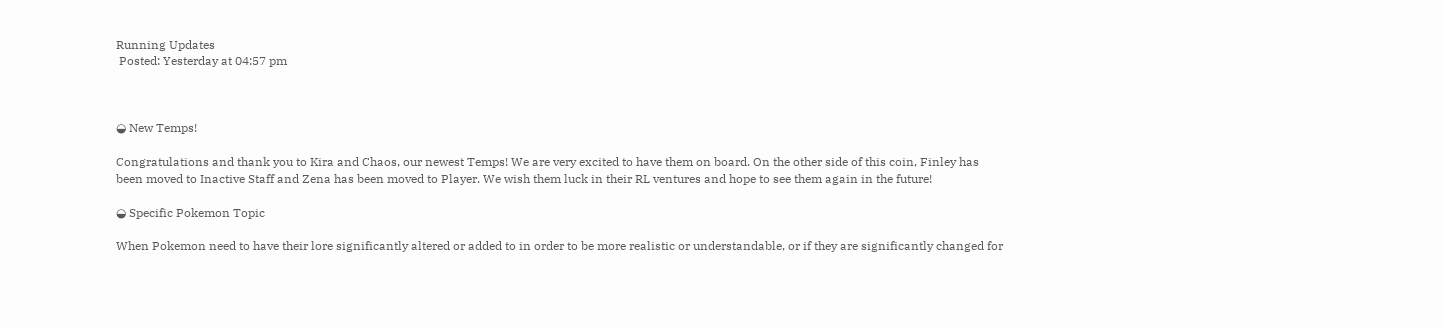Running Updates
 Posted: Yesterday at 04:57 pm



◒ New Temps!

Congratulations and thank you to Kira and Chaos, our newest Temps! We are very excited to have them on board. On the other side of this coin, Finley has been moved to Inactive Staff and Zena has been moved to Player. We wish them luck in their RL ventures and hope to see them again in the future!

◒ Specific Pokemon Topic

When Pokemon need to have their lore significantly altered or added to in order to be more realistic or understandable, or if they are significantly changed for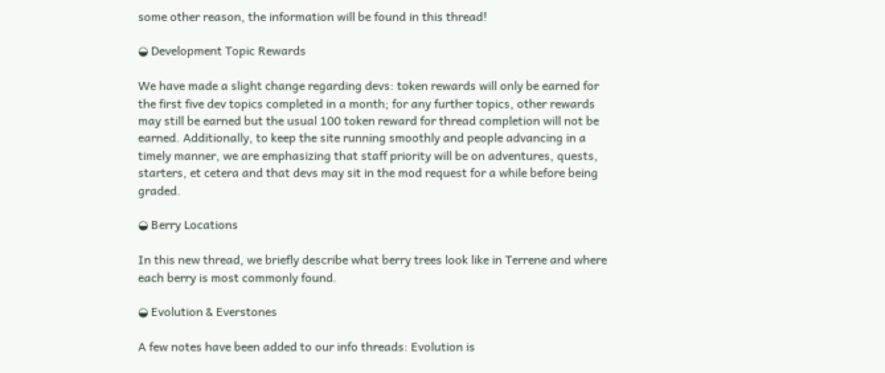some other reason, the information will be found in this thread!

◒ Development Topic Rewards

We have made a slight change regarding devs: token rewards will only be earned for the first five dev topics completed in a month; for any further topics, other rewards may still be earned but the usual 100 token reward for thread completion will not be earned. Additionally, to keep the site running smoothly and people advancing in a timely manner, we are emphasizing that staff priority will be on adventures, quests, starters, et cetera and that devs may sit in the mod request for a while before being graded.

◒ Berry Locations

In this new thread, we briefly describe what berry trees look like in Terrene and where each berry is most commonly found.

◒ Evolution & Everstones

A few notes have been added to our info threads: Evolution is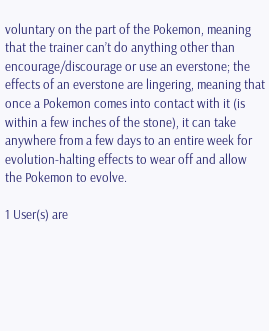voluntary on the part of the Pokemon, meaning that the trainer can’t do anything other than encourage/discourage or use an everstone; the effects of an everstone are lingering, meaning that once a Pokemon comes into contact with it (is within a few inches of the stone), it can take anywhere from a few days to an entire week for evolution-halting effects to wear off and allow the Pokemon to evolve.

1 User(s) are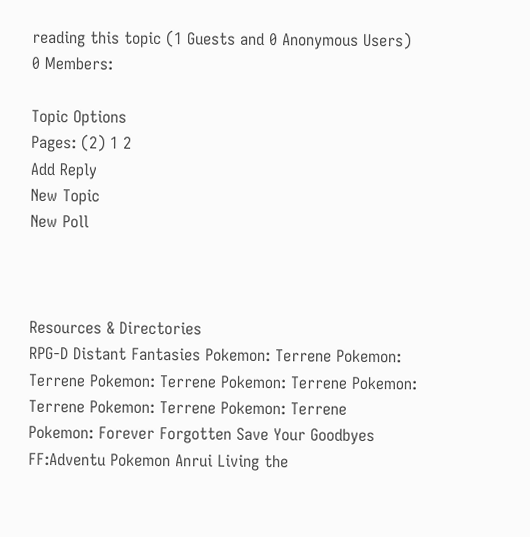reading this topic (1 Guests and 0 Anonymous Users)
0 Members:

Topic Options
Pages: (2) 1 2
Add Reply
New Topic
New Poll



Resources & Directories
RPG-D Distant Fantasies Pokemon: Terrene Pokemon: Terrene Pokemon: Terrene Pokemon: Terrene Pokemon: Terrene Pokemon: Terrene Pokemon: Terrene
Pokemon: Forever Forgotten Save Your Goodbyes FF:Adventu Pokemon Anrui Living the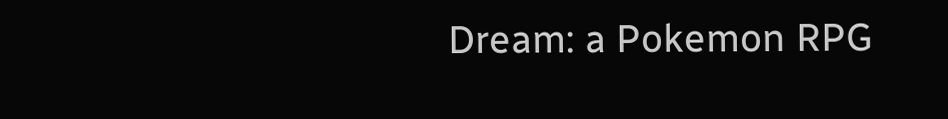Dream: a Pokemon RPG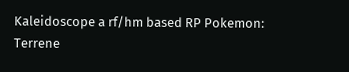Kaleidoscope a rf/hm based RP Pokemon: Terrene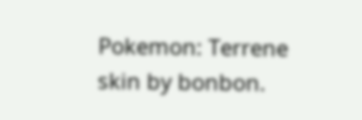Pokemon: Terrene
skin by bonbon.